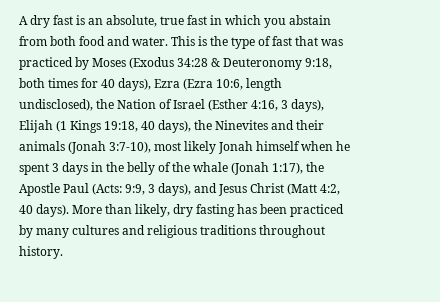A dry fast is an absolute, true fast in which you abstain from both food and water. This is the type of fast that was practiced by Moses (Exodus 34:28 & Deuteronomy 9:18, both times for 40 days), Ezra (Ezra 10:6, length undisclosed), the Nation of Israel (Esther 4:16, 3 days), Elijah (1 Kings 19:18, 40 days), the Ninevites and their animals (Jonah 3:7-10), most likely Jonah himself when he spent 3 days in the belly of the whale (Jonah 1:17), the Apostle Paul (Acts: 9:9, 3 days), and Jesus Christ (Matt 4:2, 40 days). More than likely, dry fasting has been practiced by many cultures and religious traditions throughout history.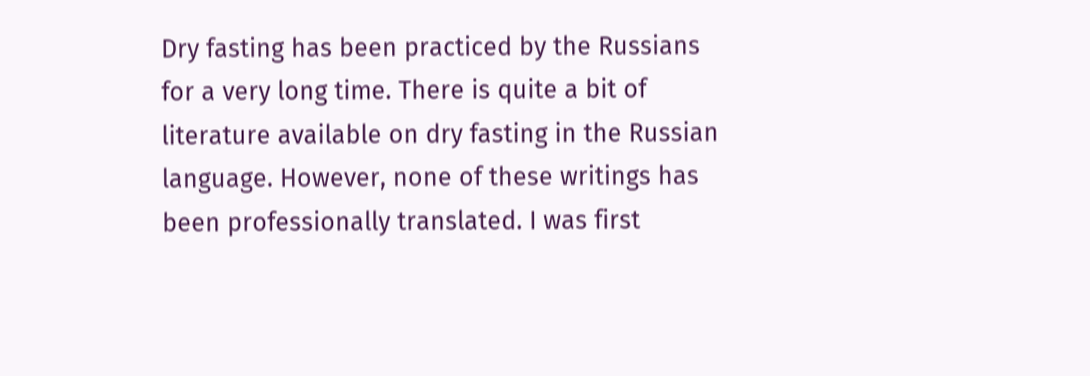Dry fasting has been practiced by the Russians for a very long time. There is quite a bit of literature available on dry fasting in the Russian language. However, none of these writings has been professionally translated. I was first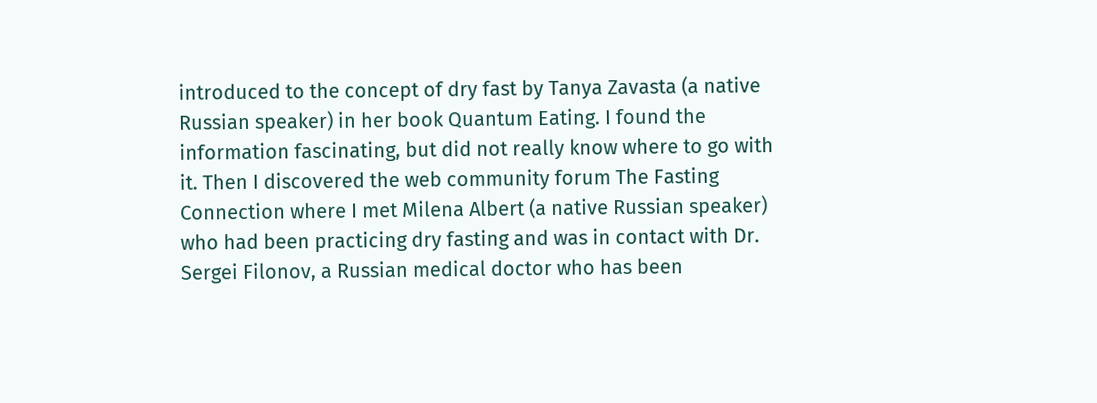introduced to the concept of dry fast by Tanya Zavasta (a native Russian speaker) in her book Quantum Eating. I found the information fascinating, but did not really know where to go with it. Then I discovered the web community forum The Fasting Connection where I met Milena Albert (a native Russian speaker) who had been practicing dry fasting and was in contact with Dr. Sergei Filonov, a Russian medical doctor who has been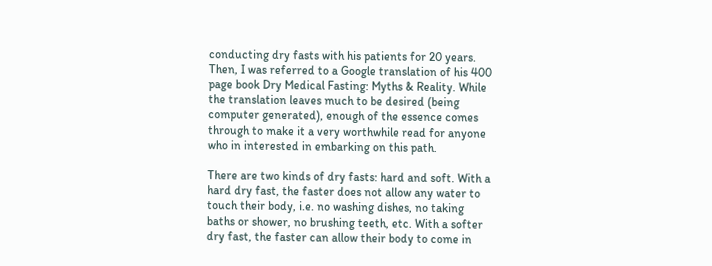conducting dry fasts with his patients for 20 years. Then, I was referred to a Google translation of his 400 page book Dry Medical Fasting: Myths & Reality. While the translation leaves much to be desired (being computer generated), enough of the essence comes through to make it a very worthwhile read for anyone who in interested in embarking on this path.

There are two kinds of dry fasts: hard and soft. With a hard dry fast, the faster does not allow any water to touch their body, i.e. no washing dishes, no taking baths or shower, no brushing teeth, etc. With a softer dry fast, the faster can allow their body to come in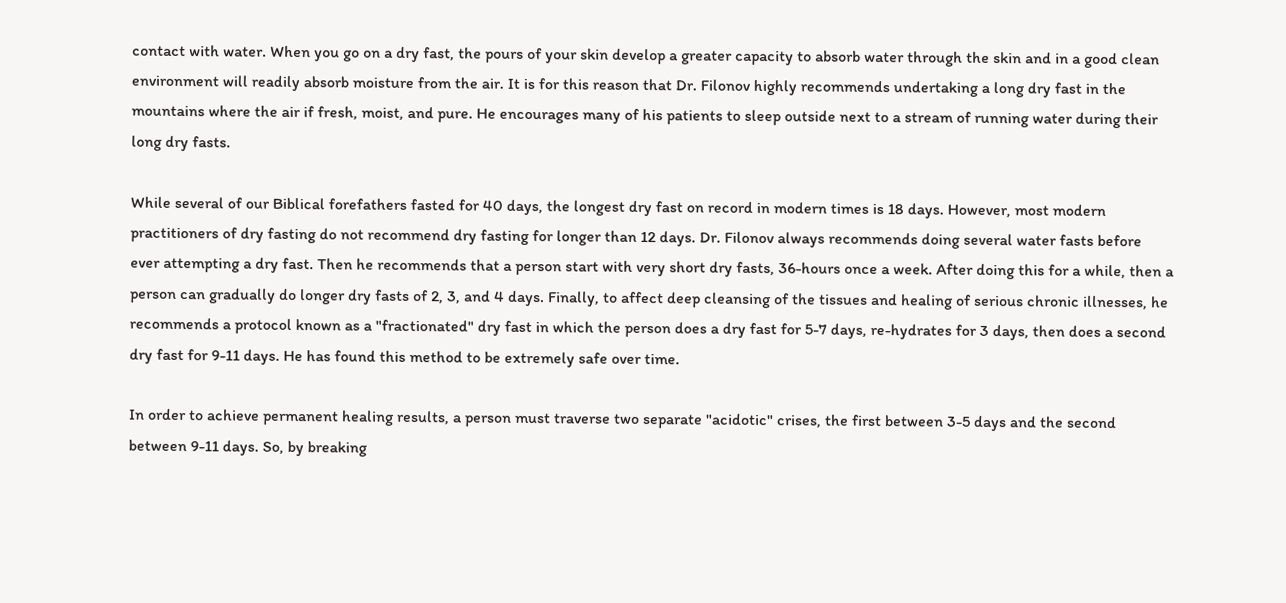contact with water. When you go on a dry fast, the pours of your skin develop a greater capacity to absorb water through the skin and in a good clean environment will readily absorb moisture from the air. It is for this reason that Dr. Filonov highly recommends undertaking a long dry fast in the mountains where the air if fresh, moist, and pure. He encourages many of his patients to sleep outside next to a stream of running water during their long dry fasts.

While several of our Biblical forefathers fasted for 40 days, the longest dry fast on record in modern times is 18 days. However, most modern practitioners of dry fasting do not recommend dry fasting for longer than 12 days. Dr. Filonov always recommends doing several water fasts before ever attempting a dry fast. Then he recommends that a person start with very short dry fasts, 36-hours once a week. After doing this for a while, then a person can gradually do longer dry fasts of 2, 3, and 4 days. Finally, to affect deep cleansing of the tissues and healing of serious chronic illnesses, he recommends a protocol known as a "fractionated" dry fast in which the person does a dry fast for 5-7 days, re-hydrates for 3 days, then does a second dry fast for 9-11 days. He has found this method to be extremely safe over time.

In order to achieve permanent healing results, a person must traverse two separate "acidotic" crises, the first between 3-5 days and the second between 9-11 days. So, by breaking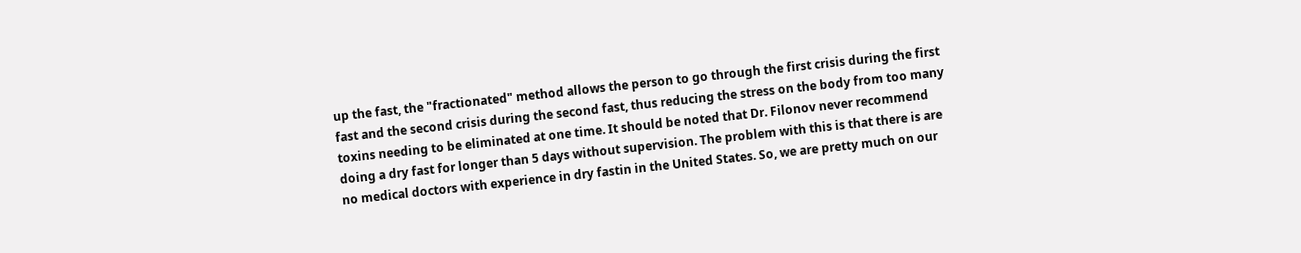up the fast, the "fractionated" method allows the person to go through the first crisis during the first fast and the second crisis during the second fast, thus reducing the stress on the body from too many toxins needing to be eliminated at one time. It should be noted that Dr. Filonov never recommend doing a dry fast for longer than 5 days without supervision. The problem with this is that there is are no medical doctors with experience in dry fastin in the United States. So, we are pretty much on our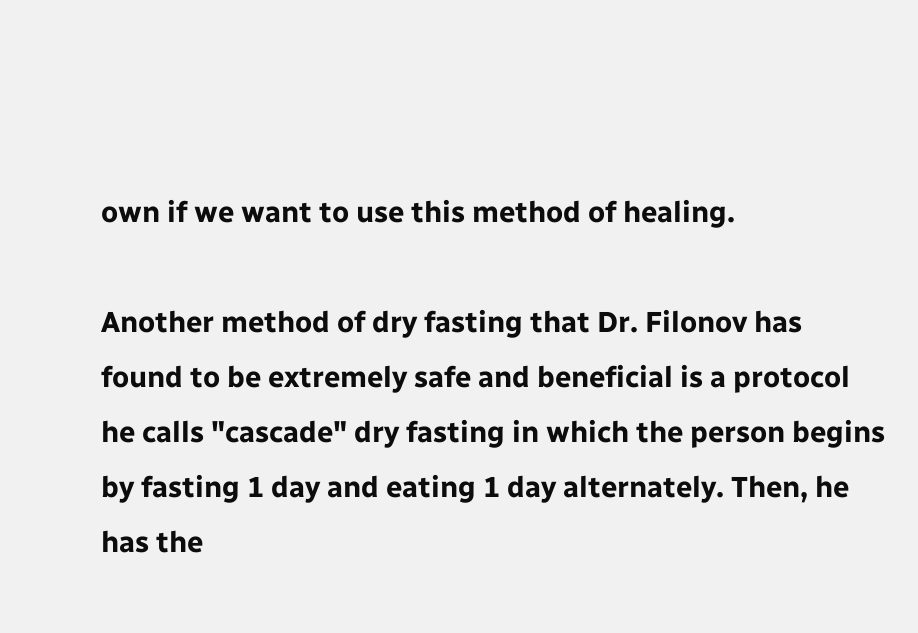own if we want to use this method of healing.

Another method of dry fasting that Dr. Filonov has found to be extremely safe and beneficial is a protocol he calls "cascade" dry fasting in which the person begins by fasting 1 day and eating 1 day alternately. Then, he has the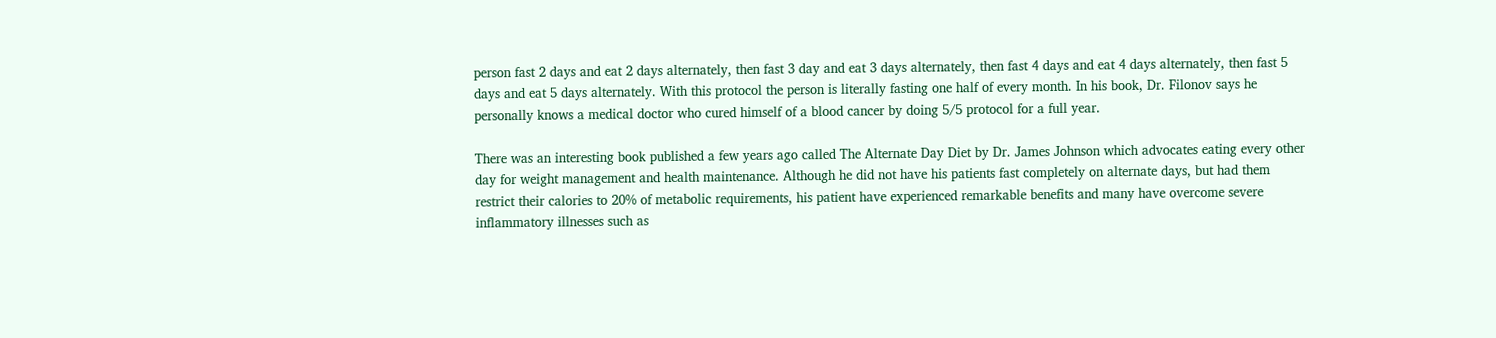person fast 2 days and eat 2 days alternately, then fast 3 day and eat 3 days alternately, then fast 4 days and eat 4 days alternately, then fast 5 days and eat 5 days alternately. With this protocol the person is literally fasting one half of every month. In his book, Dr. Filonov says he personally knows a medical doctor who cured himself of a blood cancer by doing 5/5 protocol for a full year.

There was an interesting book published a few years ago called The Alternate Day Diet by Dr. James Johnson which advocates eating every other day for weight management and health maintenance. Although he did not have his patients fast completely on alternate days, but had them restrict their calories to 20% of metabolic requirements, his patient have experienced remarkable benefits and many have overcome severe inflammatory illnesses such as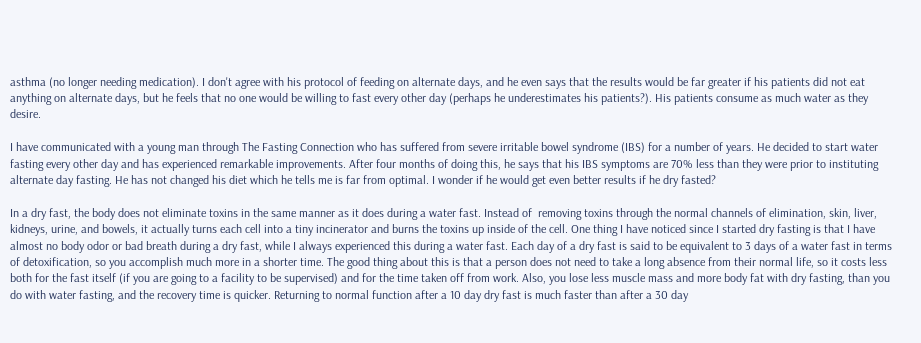asthma (no longer needing medication). I don't agree with his protocol of feeding on alternate days, and he even says that the results would be far greater if his patients did not eat anything on alternate days, but he feels that no one would be willing to fast every other day (perhaps he underestimates his patients?). His patients consume as much water as they desire.

I have communicated with a young man through The Fasting Connection who has suffered from severe irritable bowel syndrome (IBS) for a number of years. He decided to start water fasting every other day and has experienced remarkable improvements. After four months of doing this, he says that his IBS symptoms are 70% less than they were prior to instituting alternate day fasting. He has not changed his diet which he tells me is far from optimal. I wonder if he would get even better results if he dry fasted?

In a dry fast, the body does not eliminate toxins in the same manner as it does during a water fast. Instead of  removing toxins through the normal channels of elimination, skin, liver, kidneys, urine, and bowels, it actually turns each cell into a tiny incinerator and burns the toxins up inside of the cell. One thing I have noticed since I started dry fasting is that I have almost no body odor or bad breath during a dry fast, while I always experienced this during a water fast. Each day of a dry fast is said to be equivalent to 3 days of a water fast in terms of detoxification, so you accomplish much more in a shorter time. The good thing about this is that a person does not need to take a long absence from their normal life, so it costs less both for the fast itself (if you are going to a facility to be supervised) and for the time taken off from work. Also, you lose less muscle mass and more body fat with dry fasting, than you do with water fasting, and the recovery time is quicker. Returning to normal function after a 10 day dry fast is much faster than after a 30 day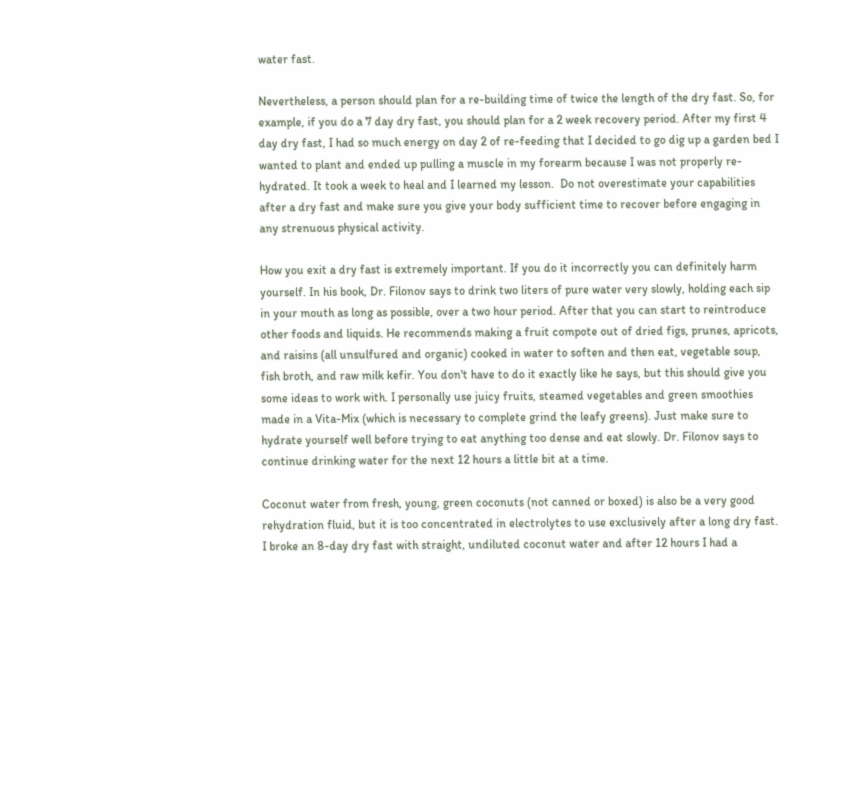water fast.

Nevertheless, a person should plan for a re-building time of twice the length of the dry fast. So, for example, if you do a 7 day dry fast, you should plan for a 2 week recovery period. After my first 4 day dry fast, I had so much energy on day 2 of re-feeding that I decided to go dig up a garden bed I wanted to plant and ended up pulling a muscle in my forearm because I was not properly re-hydrated. It took a week to heal and I learned my lesson.  Do not overestimate your capabilities after a dry fast and make sure you give your body sufficient time to recover before engaging in any strenuous physical activity.

How you exit a dry fast is extremely important. If you do it incorrectly you can definitely harm yourself. In his book, Dr. Filonov says to drink two liters of pure water very slowly, holding each sip in your mouth as long as possible, over a two hour period. After that you can start to reintroduce other foods and liquids. He recommends making a fruit compote out of dried figs, prunes, apricots, and raisins (all unsulfured and organic) cooked in water to soften and then eat, vegetable soup, fish broth, and raw milk kefir. You don't have to do it exactly like he says, but this should give you some ideas to work with. I personally use juicy fruits, steamed vegetables and green smoothies made in a Vita-Mix (which is necessary to complete grind the leafy greens). Just make sure to hydrate yourself well before trying to eat anything too dense and eat slowly. Dr. Filonov says to continue drinking water for the next 12 hours a little bit at a time.

Coconut water from fresh, young, green coconuts (not canned or boxed) is also be a very good rehydration fluid, but it is too concentrated in electrolytes to use exclusively after a long dry fast. I broke an 8-day dry fast with straight, undiluted coconut water and after 12 hours I had a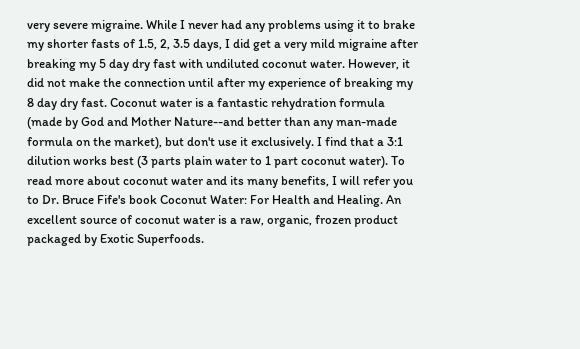very severe migraine. While I never had any problems using it to brake my shorter fasts of 1.5, 2, 3.5 days, I did get a very mild migraine after breaking my 5 day dry fast with undiluted coconut water. However, it did not make the connection until after my experience of breaking my 8 day dry fast. Coconut water is a fantastic rehydration formula (made by God and Mother Nature--and better than any man-made formula on the market), but don't use it exclusively. I find that a 3:1 dilution works best (3 parts plain water to 1 part coconut water). To read more about coconut water and its many benefits, I will refer you to Dr. Bruce Fife's book Coconut Water: For Health and Healing. An excellent source of coconut water is a raw, organic, frozen product packaged by Exotic Superfoods.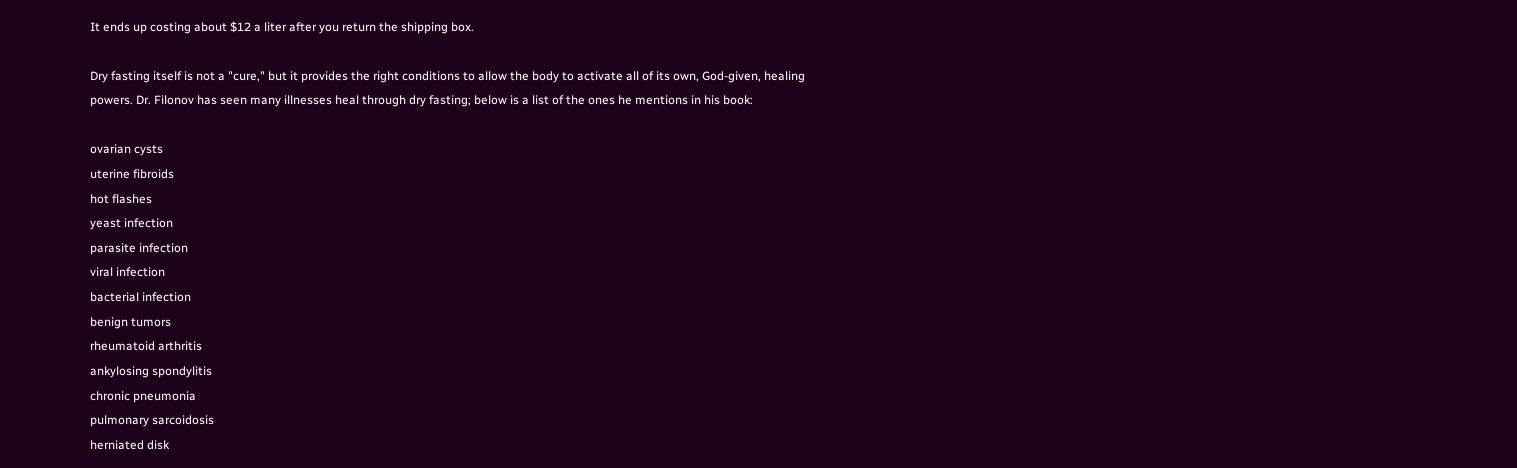It ends up costing about $12 a liter after you return the shipping box.

Dry fasting itself is not a "cure," but it provides the right conditions to allow the body to activate all of its own, God-given, healing powers. Dr. Filonov has seen many illnesses heal through dry fasting; below is a list of the ones he mentions in his book:

ovarian cysts
uterine fibroids
hot flashes
yeast infection
parasite infection
viral infection
bacterial infection
benign tumors
rheumatoid arthritis
ankylosing spondylitis
chronic pneumonia
pulmonary sarcoidosis
herniated disk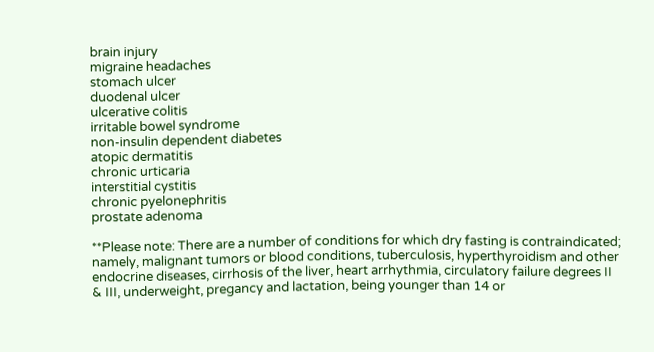brain injury
migraine headaches
stomach ulcer
duodenal ulcer
ulcerative colitis
irritable bowel syndrome
non-insulin dependent diabetes
atopic dermatitis
chronic urticaria
interstitial cystitis
chronic pyelonephritis
prostate adenoma

**Please note: There are a number of conditions for which dry fasting is contraindicated; namely, malignant tumors or blood conditions, tuberculosis, hyperthyroidism and other endocrine diseases, cirrhosis of the liver, heart arrhythmia, circulatory failure degrees II & III, underweight, pregancy and lactation, being younger than 14 or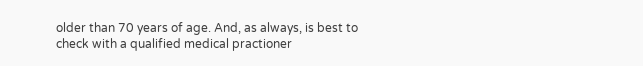older than 70 years of age. And, as always, is best to check with a qualified medical practioner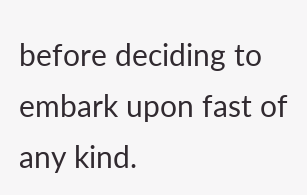before deciding to embark upon fast of any kind.